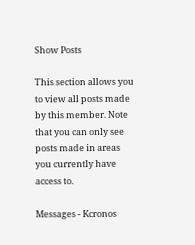Show Posts

This section allows you to view all posts made by this member. Note that you can only see posts made in areas you currently have access to.

Messages - Kcronos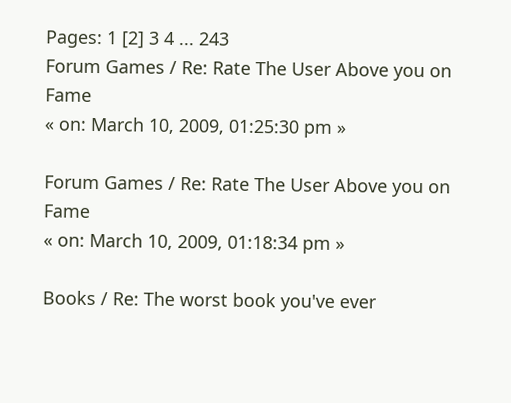Pages: 1 [2] 3 4 ... 243
Forum Games / Re: Rate The User Above you on Fame
« on: March 10, 2009, 01:25:30 pm »

Forum Games / Re: Rate The User Above you on Fame
« on: March 10, 2009, 01:18:34 pm »

Books / Re: The worst book you've ever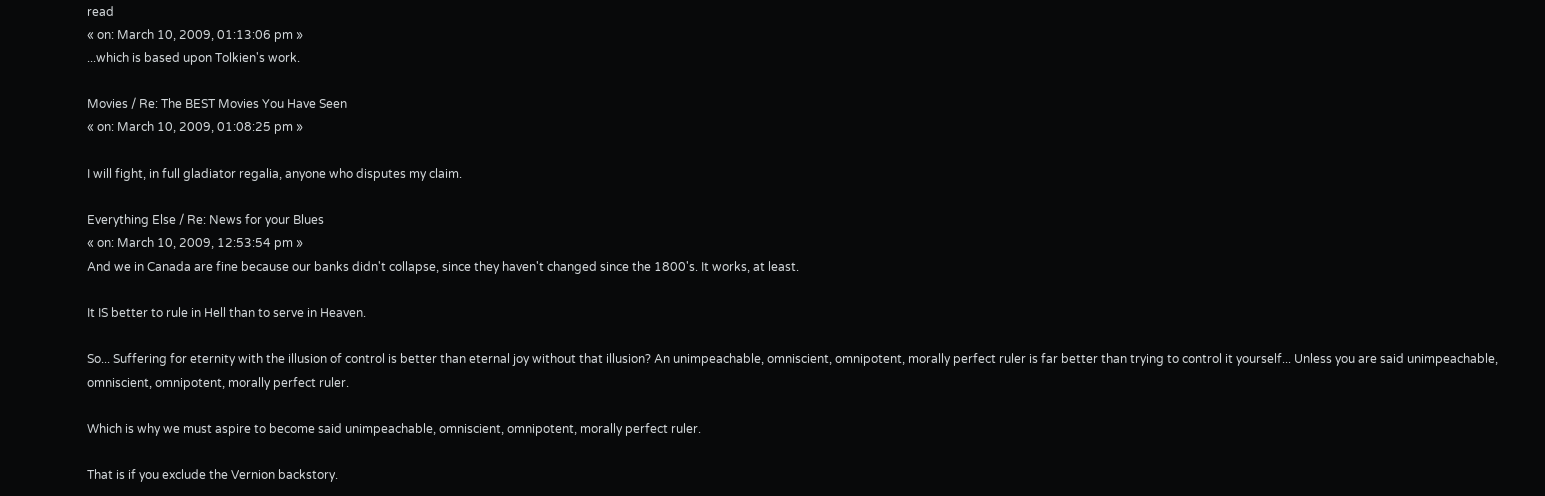read
« on: March 10, 2009, 01:13:06 pm »
...which is based upon Tolkien's work.

Movies / Re: The BEST Movies You Have Seen
« on: March 10, 2009, 01:08:25 pm »

I will fight, in full gladiator regalia, anyone who disputes my claim.

Everything Else / Re: News for your Blues
« on: March 10, 2009, 12:53:54 pm »
And we in Canada are fine because our banks didn't collapse, since they haven't changed since the 1800's. It works, at least.

It IS better to rule in Hell than to serve in Heaven.

So... Suffering for eternity with the illusion of control is better than eternal joy without that illusion? An unimpeachable, omniscient, omnipotent, morally perfect ruler is far better than trying to control it yourself... Unless you are said unimpeachable, omniscient, omnipotent, morally perfect ruler.

Which is why we must aspire to become said unimpeachable, omniscient, omnipotent, morally perfect ruler.

That is if you exclude the Vernion backstory.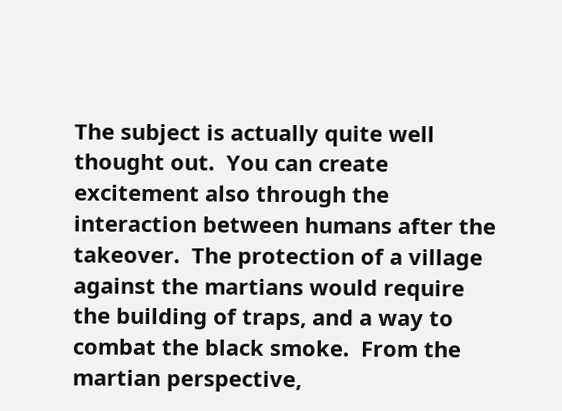The subject is actually quite well thought out.  You can create excitement also through the interaction between humans after the takeover.  The protection of a village against the martians would require the building of traps, and a way to combat the black smoke.  From the martian perspective,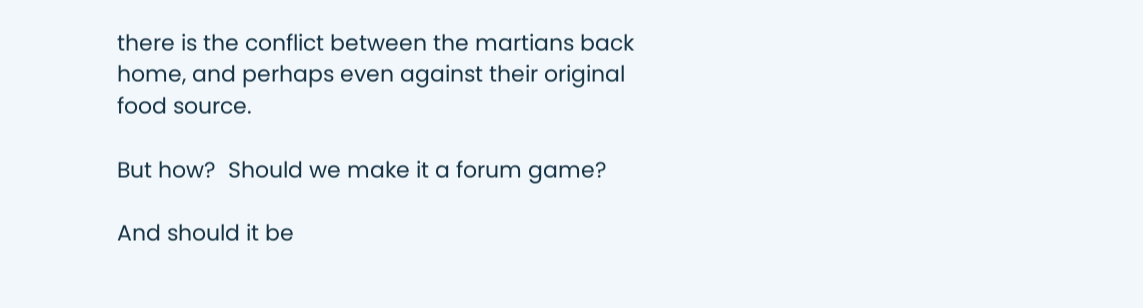there is the conflict between the martians back home, and perhaps even against their original food source.

But how?  Should we make it a forum game?

And should it be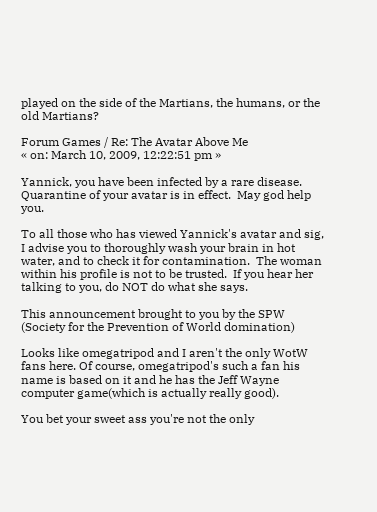played on the side of the Martians, the humans, or the old Martians?

Forum Games / Re: The Avatar Above Me
« on: March 10, 2009, 12:22:51 pm »

Yannick, you have been infected by a rare disease.  Quarantine of your avatar is in effect.  May god help you.

To all those who has viewed Yannick's avatar and sig, I advise you to thoroughly wash your brain in hot water, and to check it for contamination.  The woman within his profile is not to be trusted.  If you hear her talking to you, do NOT do what she says.

This announcement brought to you by the SPW (Society for the Prevention of World domination)

Looks like omegatripod and I aren't the only WotW fans here. Of course, omegatripod's such a fan his name is based on it and he has the Jeff Wayne computer game(which is actually really good).

You bet your sweet ass you're not the only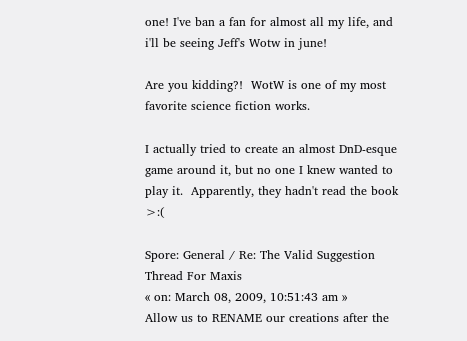one! I've ban a fan for almost all my life, and i'll be seeing Jeff's Wotw in june!

Are you kidding?!  WotW is one of my most favorite science fiction works.

I actually tried to create an almost DnD-esque game around it, but no one I knew wanted to play it.  Apparently, they hadn't read the book  >:(

Spore: General / Re: The Valid Suggestion Thread For Maxis
« on: March 08, 2009, 10:51:43 am »
Allow us to RENAME our creations after the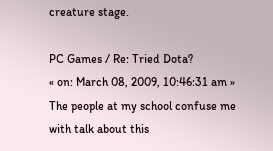creature stage.

PC Games / Re: Tried Dota?
« on: March 08, 2009, 10:46:31 am »
The people at my school confuse me with talk about this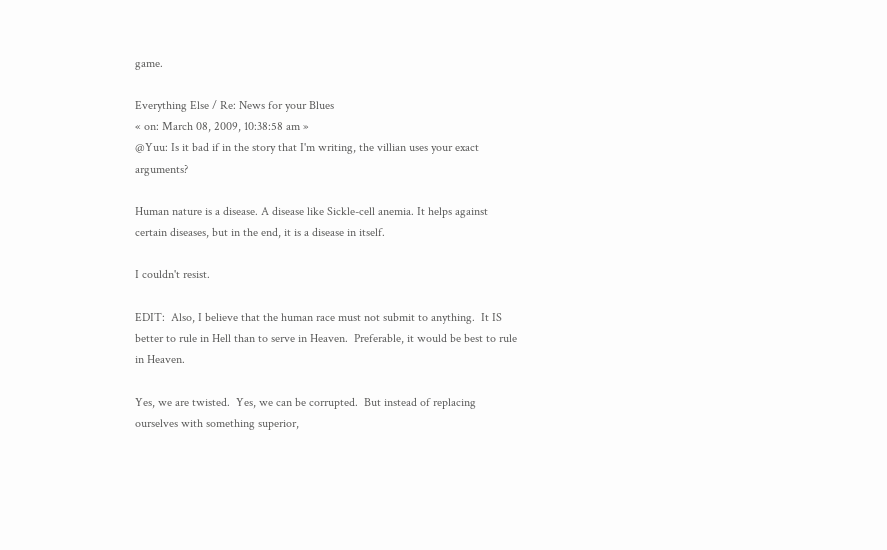game.

Everything Else / Re: News for your Blues
« on: March 08, 2009, 10:38:58 am »
@Yuu: Is it bad if in the story that I'm writing, the villian uses your exact arguments?

Human nature is a disease. A disease like Sickle-cell anemia. It helps against certain diseases, but in the end, it is a disease in itself.

I couldn't resist.

EDIT:  Also, I believe that the human race must not submit to anything.  It IS better to rule in Hell than to serve in Heaven.  Preferable, it would be best to rule in Heaven.

Yes, we are twisted.  Yes, we can be corrupted.  But instead of replacing ourselves with something superior,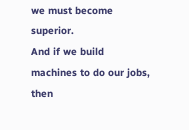we must become superior.
And if we build machines to do our jobs, then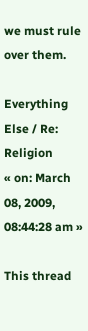we must rule over them.

Everything Else / Re: Religion
« on: March 08, 2009, 08:44:28 am »

This thread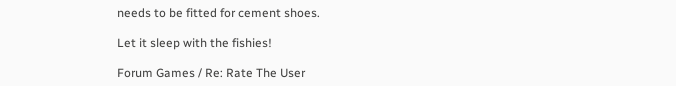needs to be fitted for cement shoes.

Let it sleep with the fishies!

Forum Games / Re: Rate The User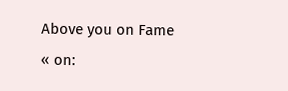Above you on Fame
« on: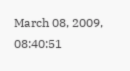March 08, 2009, 08:40:51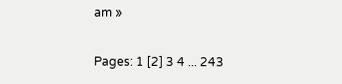am »

Pages: 1 [2] 3 4 ... 243